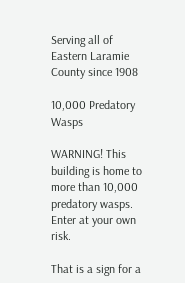Serving all of Eastern Laramie County since 1908

10,000 Predatory Wasps

WARNING! This building is home to more than 10,000 predatory wasps. Enter at your own risk.

That is a sign for a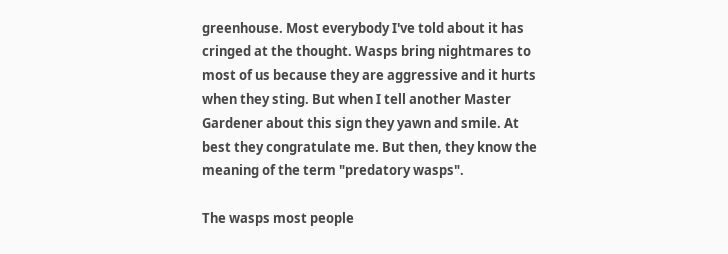greenhouse. Most everybody I've told about it has cringed at the thought. Wasps bring nightmares to most of us because they are aggressive and it hurts when they sting. But when I tell another Master Gardener about this sign they yawn and smile. At best they congratulate me. But then, they know the meaning of the term "predatory wasps".

The wasps most people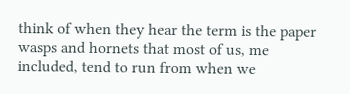think of when they hear the term is the paper wasps and hornets that most of us, me included, tend to run from when we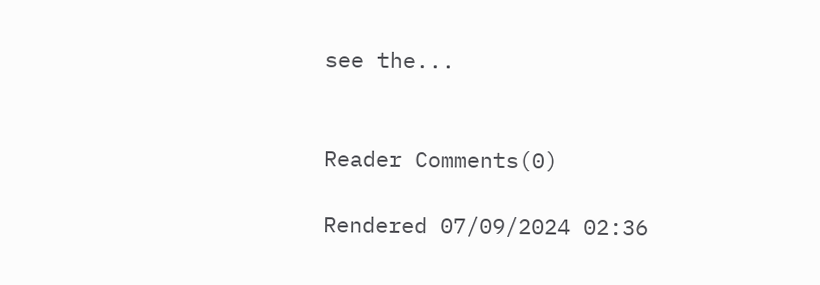see the...


Reader Comments(0)

Rendered 07/09/2024 02:36